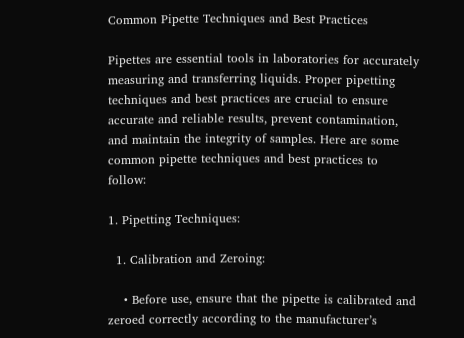Common Pipette Techniques and Best Practices

Pipettes are essential tools in laboratories for accurately measuring and transferring liquids. Proper pipetting techniques and best practices are crucial to ensure accurate and reliable results, prevent contamination, and maintain the integrity of samples. Here are some common pipette techniques and best practices to follow:

1. Pipetting Techniques:

  1. Calibration and Zeroing:

    • Before use, ensure that the pipette is calibrated and zeroed correctly according to the manufacturer’s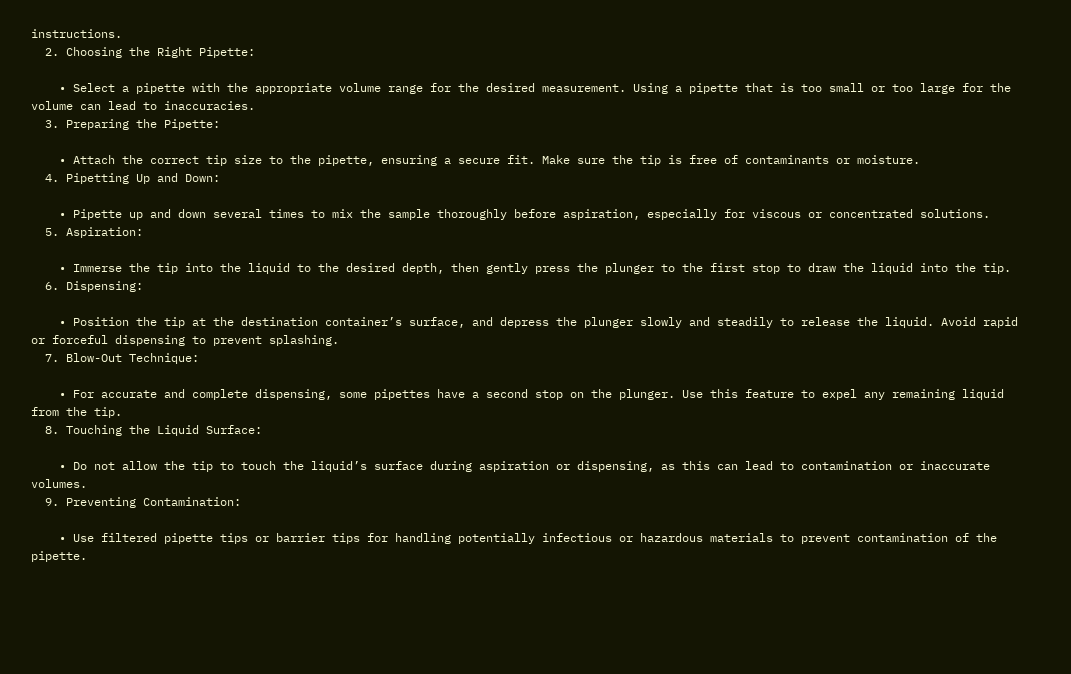instructions.
  2. Choosing the Right Pipette:

    • Select a pipette with the appropriate volume range for the desired measurement. Using a pipette that is too small or too large for the volume can lead to inaccuracies.
  3. Preparing the Pipette:

    • Attach the correct tip size to the pipette, ensuring a secure fit. Make sure the tip is free of contaminants or moisture.
  4. Pipetting Up and Down:

    • Pipette up and down several times to mix the sample thoroughly before aspiration, especially for viscous or concentrated solutions.
  5. Aspiration:

    • Immerse the tip into the liquid to the desired depth, then gently press the plunger to the first stop to draw the liquid into the tip.
  6. Dispensing:

    • Position the tip at the destination container’s surface, and depress the plunger slowly and steadily to release the liquid. Avoid rapid or forceful dispensing to prevent splashing.
  7. Blow-Out Technique:

    • For accurate and complete dispensing, some pipettes have a second stop on the plunger. Use this feature to expel any remaining liquid from the tip.
  8. Touching the Liquid Surface:

    • Do not allow the tip to touch the liquid’s surface during aspiration or dispensing, as this can lead to contamination or inaccurate volumes.
  9. Preventing Contamination:

    • Use filtered pipette tips or barrier tips for handling potentially infectious or hazardous materials to prevent contamination of the pipette.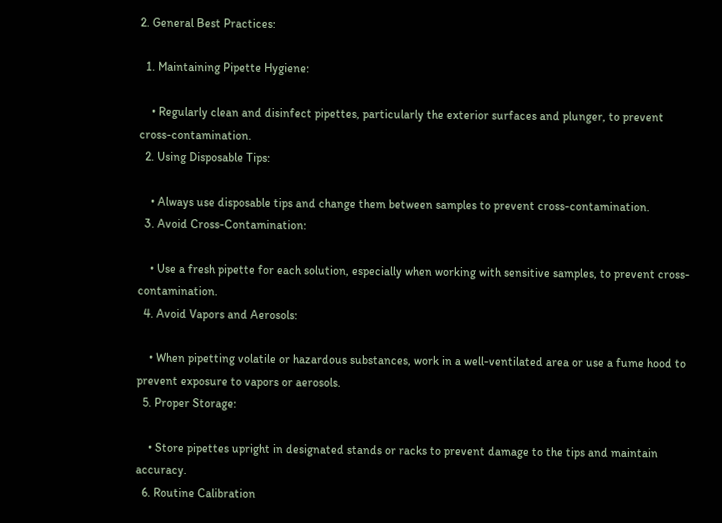2. General Best Practices:

  1. Maintaining Pipette Hygiene:

    • Regularly clean and disinfect pipettes, particularly the exterior surfaces and plunger, to prevent cross-contamination.
  2. Using Disposable Tips:

    • Always use disposable tips and change them between samples to prevent cross-contamination.
  3. Avoid Cross-Contamination:

    • Use a fresh pipette for each solution, especially when working with sensitive samples, to prevent cross-contamination.
  4. Avoid Vapors and Aerosols:

    • When pipetting volatile or hazardous substances, work in a well-ventilated area or use a fume hood to prevent exposure to vapors or aerosols.
  5. Proper Storage:

    • Store pipettes upright in designated stands or racks to prevent damage to the tips and maintain accuracy.
  6. Routine Calibration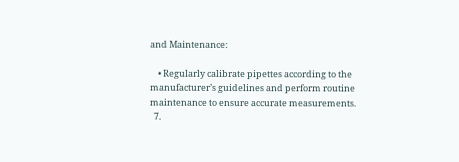and Maintenance:

    • Regularly calibrate pipettes according to the manufacturer’s guidelines and perform routine maintenance to ensure accurate measurements.
  7.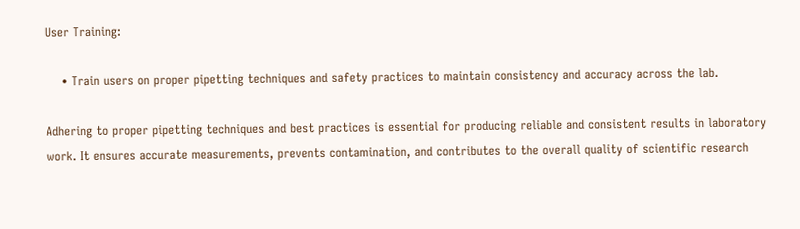User Training:

    • Train users on proper pipetting techniques and safety practices to maintain consistency and accuracy across the lab.

Adhering to proper pipetting techniques and best practices is essential for producing reliable and consistent results in laboratory work. It ensures accurate measurements, prevents contamination, and contributes to the overall quality of scientific research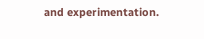and experimentation.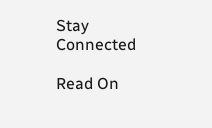Stay Connected

Read On